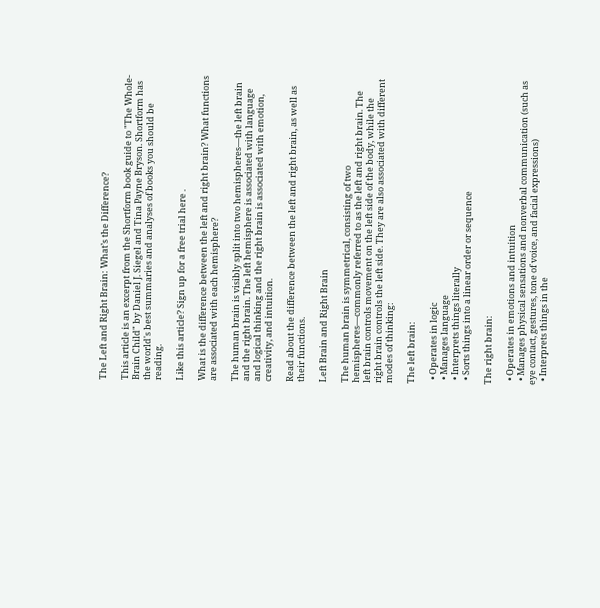The Left and Right Brain: What’s the Difference?

This article is an excerpt from the Shortform book guide to "The Whole-Brain Child" by Daniel J. Siegel and Tina Payne Bryson. Shortform has the world's best summaries and analyses of books you should be reading.

Like this article? Sign up for a free trial here .

What is the difference between the left and right brain? What functions are associated with each hemisphere?

The human brain is visibly split into two hemispheres—the left brain and the right brain. The left hemisphere is associated with language and logical thinking and the right brain is associated with emotion, creativity, and intuition.

Read about the difference between the left and right brain, as well as their functions.

Left Brain and Right Brain

The human brain is symmetrical, consisting of two hemispheres—commonly referred to as the left and right brain. The left brain controls movement on the left side of the body, while the right brain controls the left side. They are also associated with different modes of thinking:

The left brain:

  • Operates in logic
  • Manages language
  • Interprets things literally
  • Sorts things into a linear order or sequence

The right brain:

  • Operates in emotions and intuition
  • Manages physical sensations and nonverbal communication (such as eye contact, gestures, tone of voice, and facial expressions)
  • Interprets things in the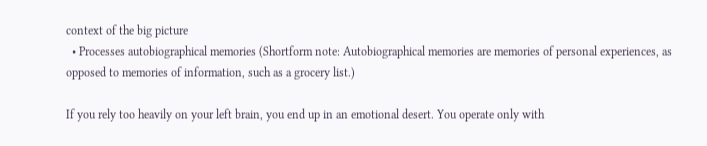context of the big picture
  • Processes autobiographical memories (Shortform note: Autobiographical memories are memories of personal experiences, as opposed to memories of information, such as a grocery list.)

If you rely too heavily on your left brain, you end up in an emotional desert. You operate only with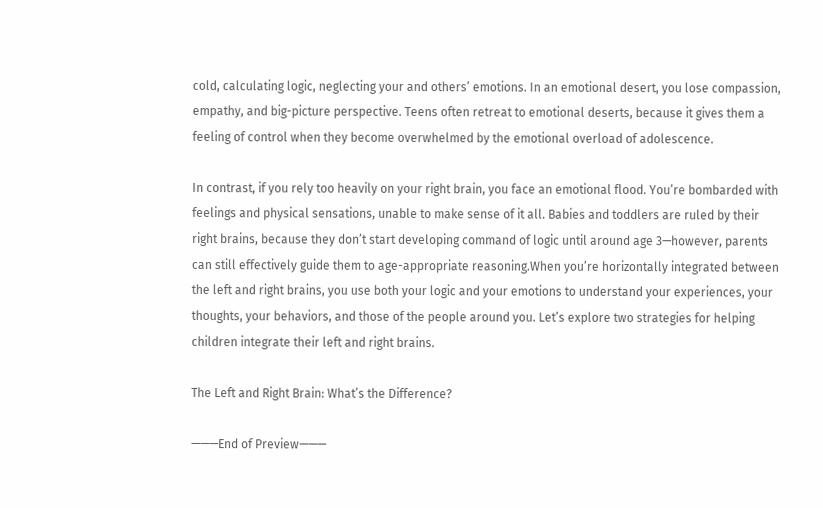cold, calculating logic, neglecting your and others’ emotions. In an emotional desert, you lose compassion, empathy, and big-picture perspective. Teens often retreat to emotional deserts, because it gives them a feeling of control when they become overwhelmed by the emotional overload of adolescence.

In contrast, if you rely too heavily on your right brain, you face an emotional flood. You’re bombarded with feelings and physical sensations, unable to make sense of it all. Babies and toddlers are ruled by their right brains, because they don’t start developing command of logic until around age 3—however, parents can still effectively guide them to age-appropriate reasoning.When you’re horizontally integrated between the left and right brains, you use both your logic and your emotions to understand your experiences, your thoughts, your behaviors, and those of the people around you. Let’s explore two strategies for helping children integrate their left and right brains.

The Left and Right Brain: What’s the Difference?

———End of Preview———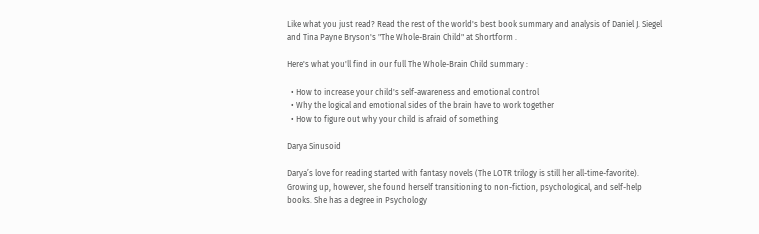Like what you just read? Read the rest of the world's best book summary and analysis of Daniel J. Siegel and Tina Payne Bryson's "The Whole-Brain Child" at Shortform .

Here's what you'll find in our full The Whole-Brain Child summary :

  • How to increase your child's self-awareness and emotional control
  • Why the logical and emotional sides of the brain have to work together
  • How to figure out why your child is afraid of something

Darya Sinusoid

Darya’s love for reading started with fantasy novels (The LOTR trilogy is still her all-time-favorite). Growing up, however, she found herself transitioning to non-fiction, psychological, and self-help books. She has a degree in Psychology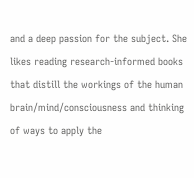and a deep passion for the subject. She likes reading research-informed books that distill the workings of the human brain/mind/consciousness and thinking of ways to apply the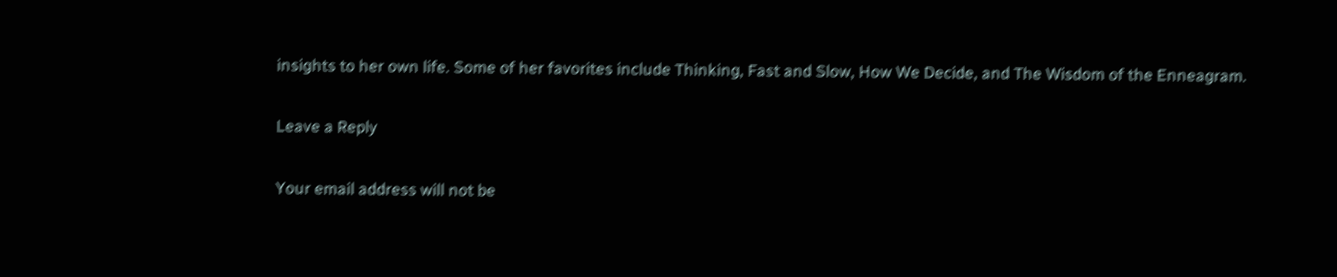insights to her own life. Some of her favorites include Thinking, Fast and Slow, How We Decide, and The Wisdom of the Enneagram.

Leave a Reply

Your email address will not be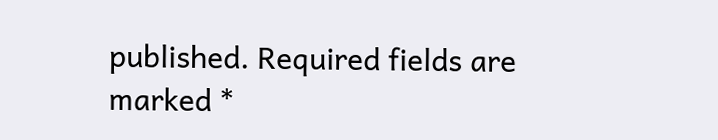published. Required fields are marked *